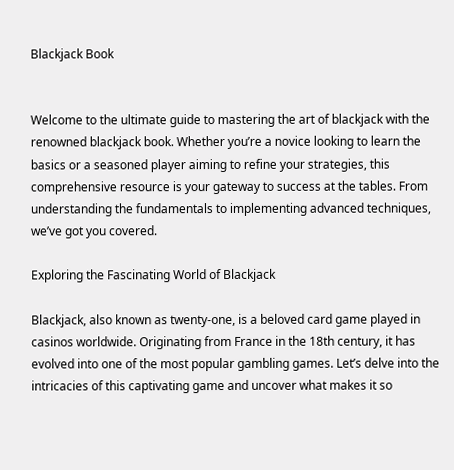Blackjack Book


Welcome to the ultimate guide to mastering the art of blackjack with the renowned blackjack book. Whether you’re a novice looking to learn the basics or a seasoned player aiming to refine your strategies, this comprehensive resource is your gateway to success at the tables. From understanding the fundamentals to implementing advanced techniques, we’ve got you covered.

Exploring the Fascinating World of Blackjack

Blackjack, also known as twenty-one, is a beloved card game played in casinos worldwide. Originating from France in the 18th century, it has evolved into one of the most popular gambling games. Let’s delve into the intricacies of this captivating game and uncover what makes it so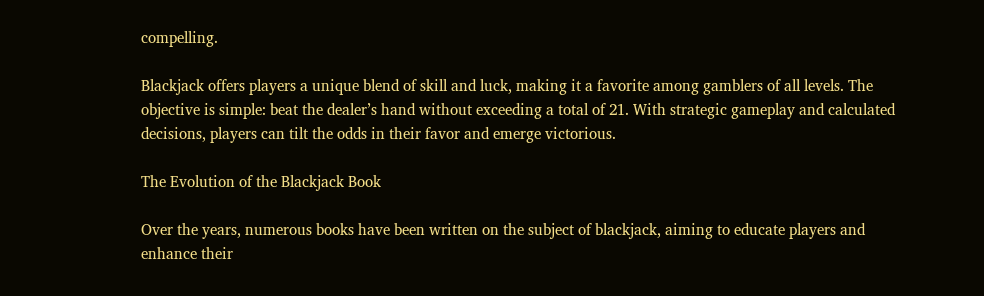compelling.

Blackjack offers players a unique blend of skill and luck, making it a favorite among gamblers of all levels. The objective is simple: beat the dealer’s hand without exceeding a total of 21. With strategic gameplay and calculated decisions, players can tilt the odds in their favor and emerge victorious.

The Evolution of the Blackjack Book

Over the years, numerous books have been written on the subject of blackjack, aiming to educate players and enhance their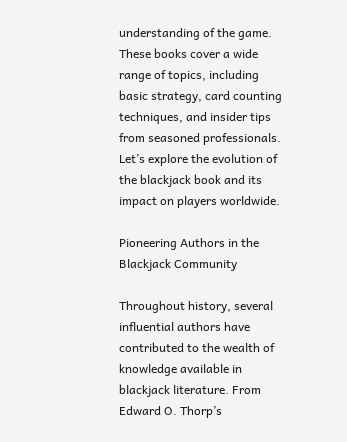understanding of the game. These books cover a wide range of topics, including basic strategy, card counting techniques, and insider tips from seasoned professionals. Let’s explore the evolution of the blackjack book and its impact on players worldwide.

Pioneering Authors in the Blackjack Community

Throughout history, several influential authors have contributed to the wealth of knowledge available in blackjack literature. From Edward O. Thorp’s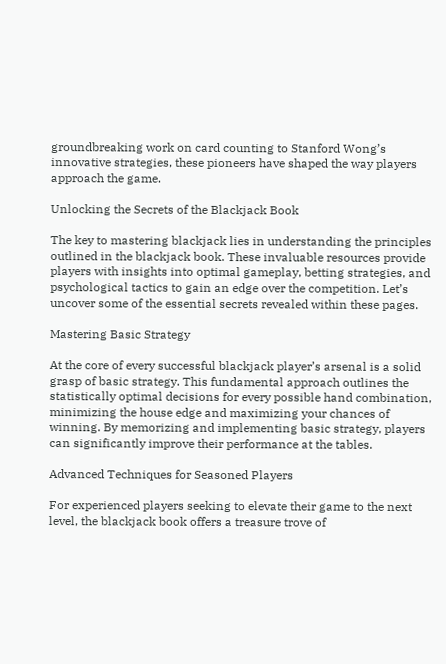groundbreaking work on card counting to Stanford Wong’s innovative strategies, these pioneers have shaped the way players approach the game.

Unlocking the Secrets of the Blackjack Book

The key to mastering blackjack lies in understanding the principles outlined in the blackjack book. These invaluable resources provide players with insights into optimal gameplay, betting strategies, and psychological tactics to gain an edge over the competition. Let’s uncover some of the essential secrets revealed within these pages.

Mastering Basic Strategy

At the core of every successful blackjack player’s arsenal is a solid grasp of basic strategy. This fundamental approach outlines the statistically optimal decisions for every possible hand combination, minimizing the house edge and maximizing your chances of winning. By memorizing and implementing basic strategy, players can significantly improve their performance at the tables.

Advanced Techniques for Seasoned Players

For experienced players seeking to elevate their game to the next level, the blackjack book offers a treasure trove of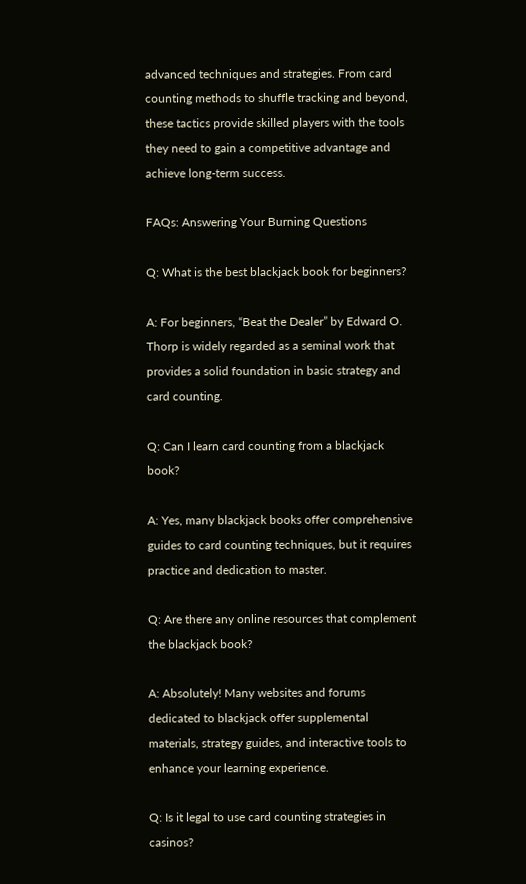advanced techniques and strategies. From card counting methods to shuffle tracking and beyond, these tactics provide skilled players with the tools they need to gain a competitive advantage and achieve long-term success.

FAQs: Answering Your Burning Questions

Q: What is the best blackjack book for beginners?

A: For beginners, “Beat the Dealer” by Edward O. Thorp is widely regarded as a seminal work that provides a solid foundation in basic strategy and card counting.

Q: Can I learn card counting from a blackjack book?

A: Yes, many blackjack books offer comprehensive guides to card counting techniques, but it requires practice and dedication to master.

Q: Are there any online resources that complement the blackjack book?

A: Absolutely! Many websites and forums dedicated to blackjack offer supplemental materials, strategy guides, and interactive tools to enhance your learning experience.

Q: Is it legal to use card counting strategies in casinos?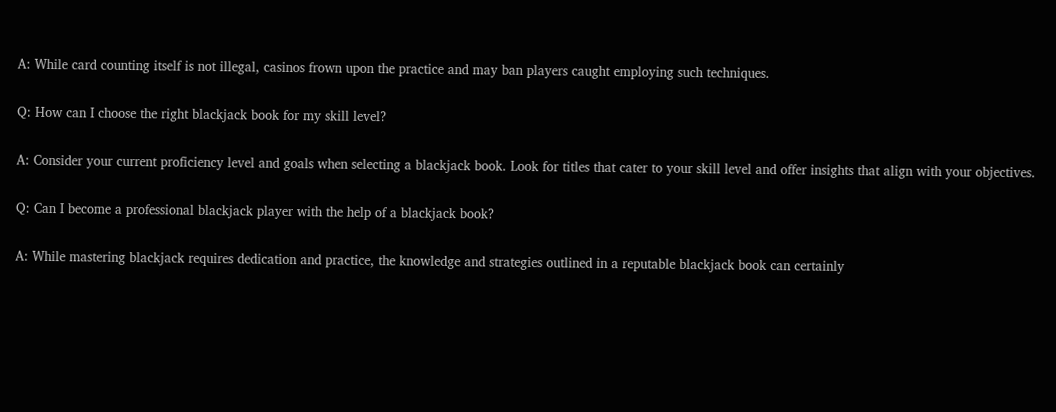A: While card counting itself is not illegal, casinos frown upon the practice and may ban players caught employing such techniques.

Q: How can I choose the right blackjack book for my skill level?

A: Consider your current proficiency level and goals when selecting a blackjack book. Look for titles that cater to your skill level and offer insights that align with your objectives.

Q: Can I become a professional blackjack player with the help of a blackjack book?

A: While mastering blackjack requires dedication and practice, the knowledge and strategies outlined in a reputable blackjack book can certainly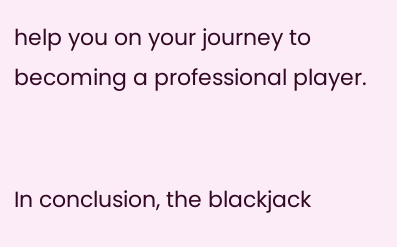help you on your journey to becoming a professional player.


In conclusion, the blackjack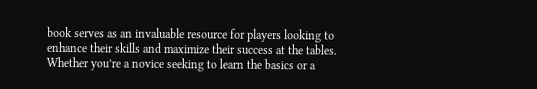book serves as an invaluable resource for players looking to enhance their skills and maximize their success at the tables. Whether you’re a novice seeking to learn the basics or a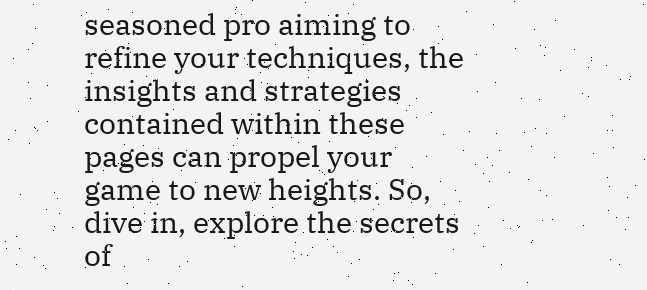seasoned pro aiming to refine your techniques, the insights and strategies contained within these pages can propel your game to new heights. So, dive in, explore the secrets of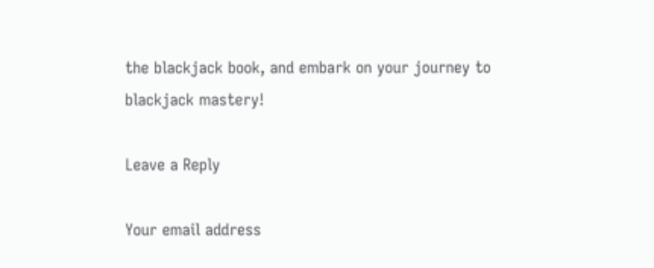the blackjack book, and embark on your journey to blackjack mastery!

Leave a Reply

Your email address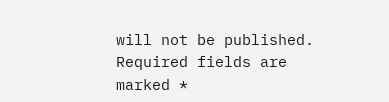will not be published. Required fields are marked *